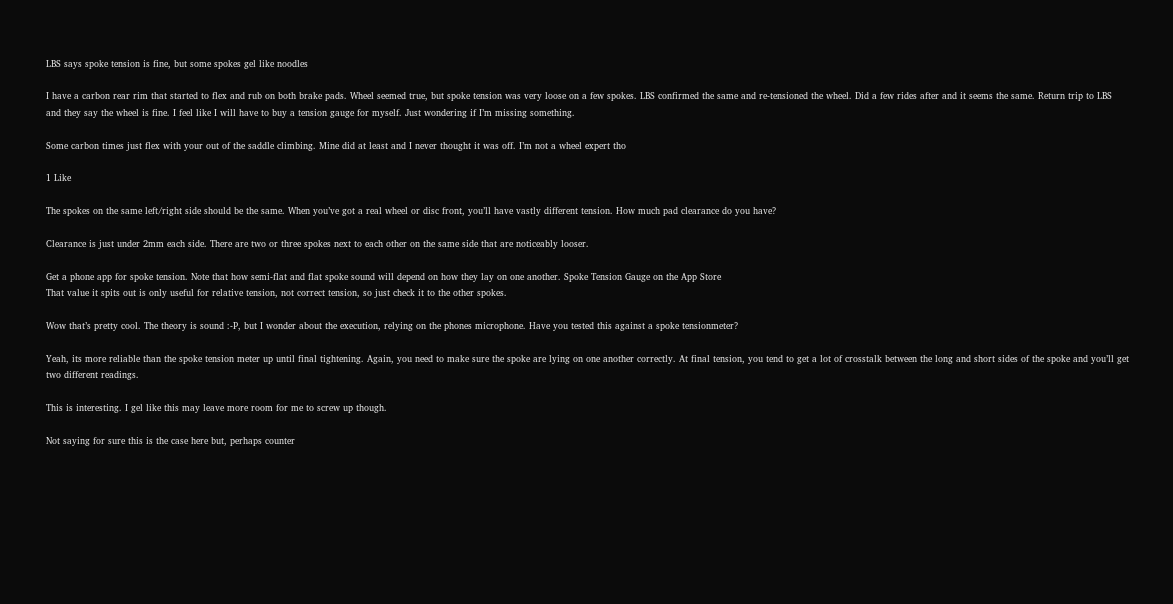LBS says spoke tension is fine, but some spokes gel like noodles

I have a carbon rear rim that started to flex and rub on both brake pads. Wheel seemed true, but spoke tension was very loose on a few spokes. LBS confirmed the same and re-tensioned the wheel. Did a few rides after and it seems the same. Return trip to LBS and they say the wheel is fine. I feel like I will have to buy a tension gauge for myself. Just wondering if I’m missing something.

Some carbon times just flex with your out of the saddle climbing. Mine did at least and I never thought it was off. I’m not a wheel expert tho

1 Like

The spokes on the same left/right side should be the same. When you’ve got a real wheel or disc front, you’ll have vastly different tension. How much pad clearance do you have?

Clearance is just under 2mm each side. There are two or three spokes next to each other on the same side that are noticeably looser.

Get a phone app for spoke tension. Note that how semi-flat and flat spoke sound will depend on how they lay on one another. Spoke Tension Gauge on the App Store
That value it spits out is only useful for relative tension, not correct tension, so just check it to the other spokes.

Wow that’s pretty cool. The theory is sound :-P, but I wonder about the execution, relying on the phones microphone. Have you tested this against a spoke tensionmeter?

Yeah, its more reliable than the spoke tension meter up until final tightening. Again, you need to make sure the spoke are lying on one another correctly. At final tension, you tend to get a lot of crosstalk between the long and short sides of the spoke and you’ll get two different readings.

This is interesting. I gel like this may leave more room for me to screw up though.

Not saying for sure this is the case here but, perhaps counter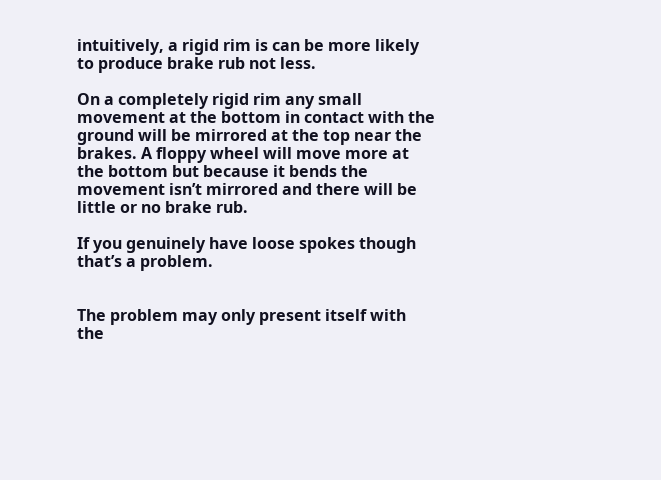intuitively, a rigid rim is can be more likely to produce brake rub not less.

On a completely rigid rim any small movement at the bottom in contact with the ground will be mirrored at the top near the brakes. A floppy wheel will move more at the bottom but because it bends the movement isn’t mirrored and there will be little or no brake rub.

If you genuinely have loose spokes though that’s a problem.


The problem may only present itself with the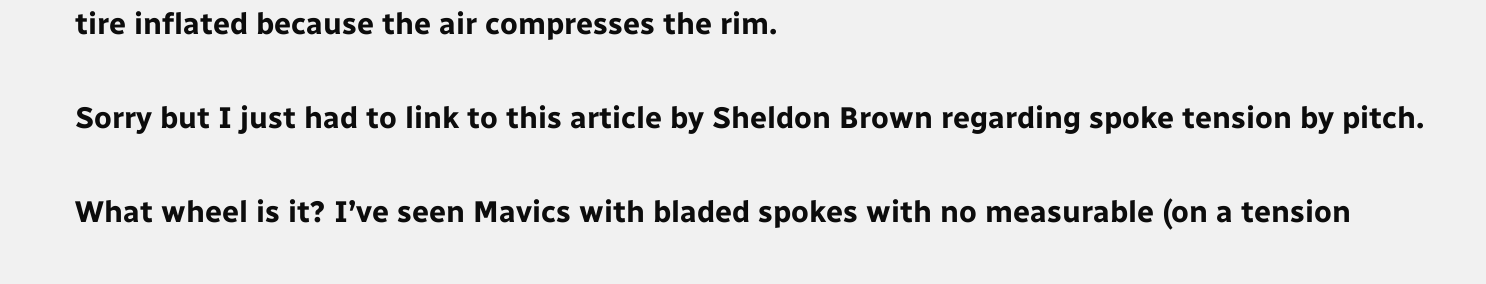tire inflated because the air compresses the rim.

Sorry but I just had to link to this article by Sheldon Brown regarding spoke tension by pitch.

What wheel is it? I’ve seen Mavics with bladed spokes with no measurable (on a tension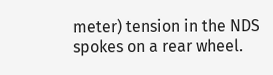meter) tension in the NDS spokes on a rear wheel.